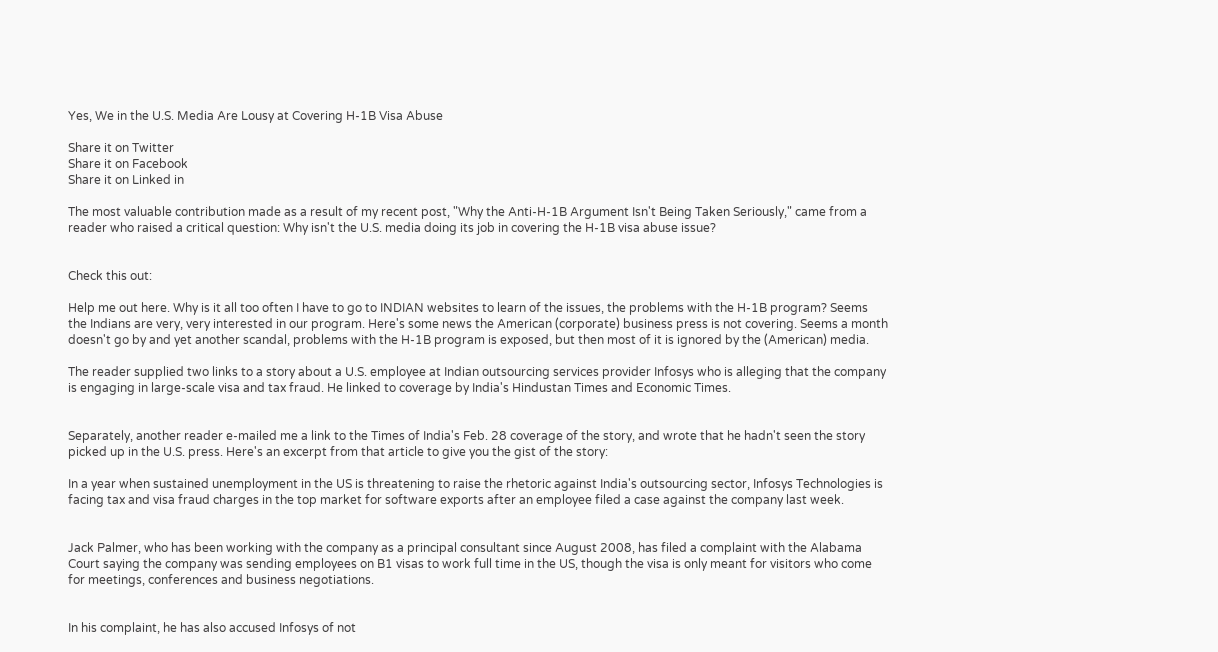Yes, We in the U.S. Media Are Lousy at Covering H-1B Visa Abuse

Share it on Twitter
Share it on Facebook
Share it on Linked in

The most valuable contribution made as a result of my recent post, "Why the Anti-H-1B Argument Isn't Being Taken Seriously," came from a reader who raised a critical question: Why isn't the U.S. media doing its job in covering the H-1B visa abuse issue?


Check this out:

Help me out here. Why is it all too often I have to go to INDIAN websites to learn of the issues, the problems with the H-1B program? Seems the Indians are very, very interested in our program. Here's some news the American (corporate) business press is not covering. Seems a month doesn't go by and yet another scandal, problems with the H-1B program is exposed, but then most of it is ignored by the (American) media.

The reader supplied two links to a story about a U.S. employee at Indian outsourcing services provider Infosys who is alleging that the company is engaging in large-scale visa and tax fraud. He linked to coverage by India's Hindustan Times and Economic Times.


Separately, another reader e-mailed me a link to the Times of India's Feb. 28 coverage of the story, and wrote that he hadn't seen the story picked up in the U.S. press. Here's an excerpt from that article to give you the gist of the story:

In a year when sustained unemployment in the US is threatening to raise the rhetoric against India's outsourcing sector, Infosys Technologies is facing tax and visa fraud charges in the top market for software exports after an employee filed a case against the company last week.


Jack Palmer, who has been working with the company as a principal consultant since August 2008, has filed a complaint with the Alabama Court saying the company was sending employees on B1 visas to work full time in the US, though the visa is only meant for visitors who come for meetings, conferences and business negotiations.


In his complaint, he has also accused Infosys of not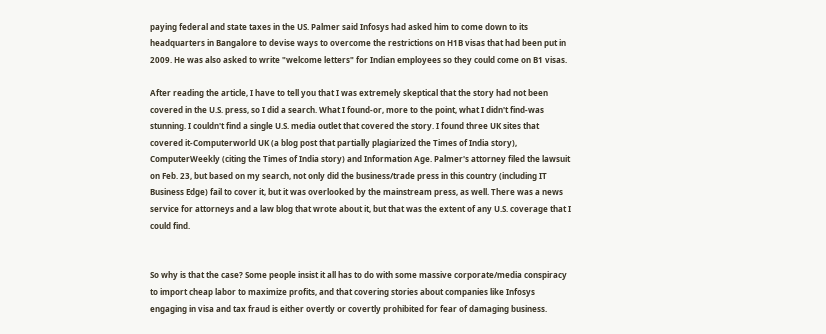paying federal and state taxes in the US. Palmer said Infosys had asked him to come down to its headquarters in Bangalore to devise ways to overcome the restrictions on H1B visas that had been put in 2009. He was also asked to write "welcome letters" for Indian employees so they could come on B1 visas.

After reading the article, I have to tell you that I was extremely skeptical that the story had not been covered in the U.S. press, so I did a search. What I found-or, more to the point, what I didn't find-was stunning. I couldn't find a single U.S. media outlet that covered the story. I found three UK sites that covered it-Computerworld UK (a blog post that partially plagiarized the Times of India story), ComputerWeekly (citing the Times of India story) and Information Age. Palmer's attorney filed the lawsuit on Feb. 23, but based on my search, not only did the business/trade press in this country (including IT Business Edge) fail to cover it, but it was overlooked by the mainstream press, as well. There was a news service for attorneys and a law blog that wrote about it, but that was the extent of any U.S. coverage that I could find.


So why is that the case? Some people insist it all has to do with some massive corporate/media conspiracy to import cheap labor to maximize profits, and that covering stories about companies like Infosys engaging in visa and tax fraud is either overtly or covertly prohibited for fear of damaging business.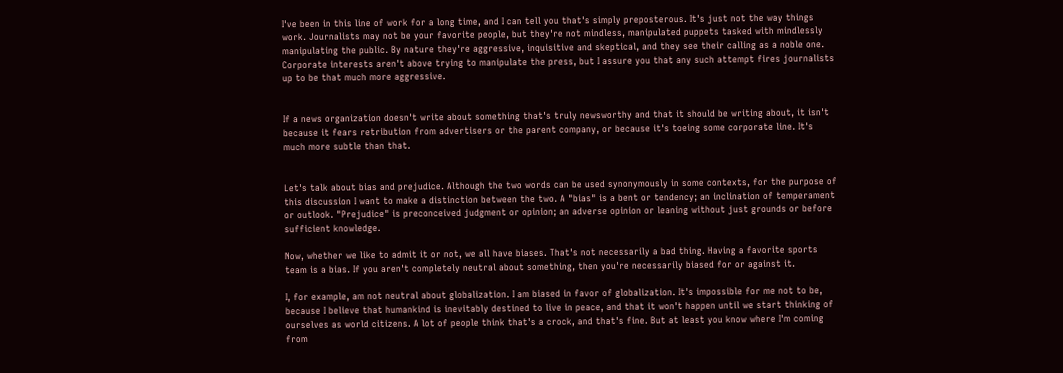I've been in this line of work for a long time, and I can tell you that's simply preposterous. It's just not the way things work. Journalists may not be your favorite people, but they're not mindless, manipulated puppets tasked with mindlessly manipulating the public. By nature they're aggressive, inquisitive and skeptical, and they see their calling as a noble one. Corporate interests aren't above trying to manipulate the press, but I assure you that any such attempt fires journalists up to be that much more aggressive.


If a news organization doesn't write about something that's truly newsworthy and that it should be writing about, it isn't because it fears retribution from advertisers or the parent company, or because it's toeing some corporate line. It's much more subtle than that.


Let's talk about bias and prejudice. Although the two words can be used synonymously in some contexts, for the purpose of this discussion I want to make a distinction between the two. A "bias" is a bent or tendency; an inclination of temperament or outlook. "Prejudice" is preconceived judgment or opinion; an adverse opinion or leaning without just grounds or before sufficient knowledge.

Now, whether we like to admit it or not, we all have biases. That's not necessarily a bad thing. Having a favorite sports team is a bias. If you aren't completely neutral about something, then you're necessarily biased for or against it.

I, for example, am not neutral about globalization. I am biased in favor of globalization. It's impossible for me not to be, because I believe that humankind is inevitably destined to live in peace, and that it won't happen until we start thinking of ourselves as world citizens. A lot of people think that's a crock, and that's fine. But at least you know where I'm coming from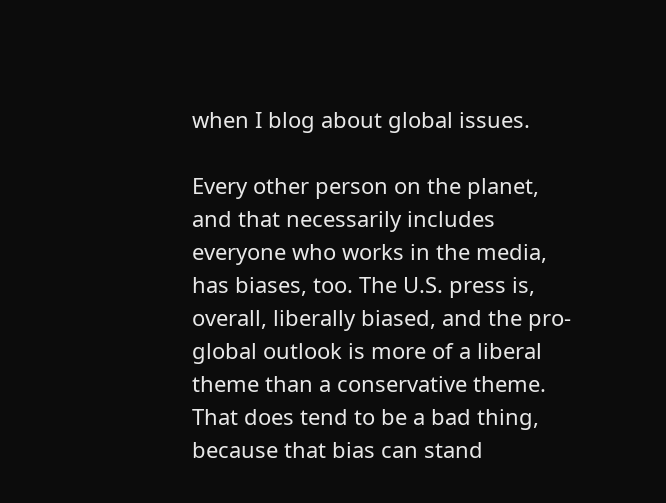when I blog about global issues.

Every other person on the planet, and that necessarily includes everyone who works in the media, has biases, too. The U.S. press is, overall, liberally biased, and the pro-global outlook is more of a liberal theme than a conservative theme. That does tend to be a bad thing, because that bias can stand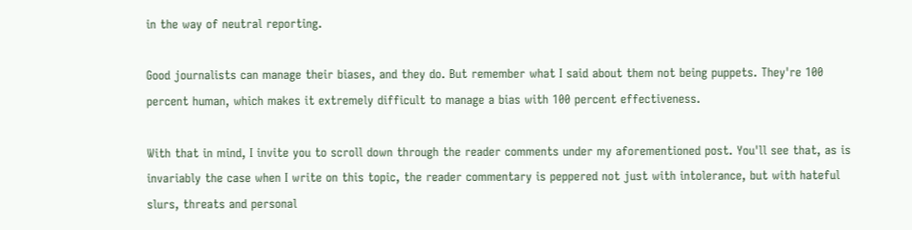in the way of neutral reporting.

Good journalists can manage their biases, and they do. But remember what I said about them not being puppets. They're 100 percent human, which makes it extremely difficult to manage a bias with 100 percent effectiveness.

With that in mind, I invite you to scroll down through the reader comments under my aforementioned post. You'll see that, as is invariably the case when I write on this topic, the reader commentary is peppered not just with intolerance, but with hateful slurs, threats and personal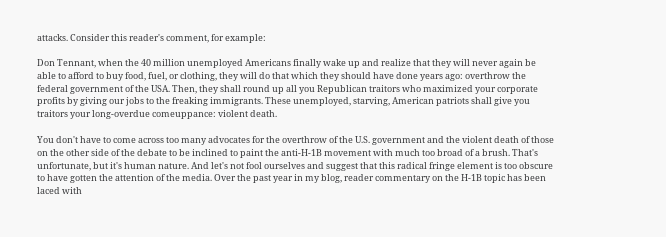attacks. Consider this reader's comment, for example:

Don Tennant, when the 40 million unemployed Americans finally wake up and realize that they will never again be able to afford to buy food, fuel, or clothing, they will do that which they should have done years ago: overthrow the federal government of the USA. Then, they shall round up all you Republican traitors who maximized your corporate profits by giving our jobs to the freaking immigrants. These unemployed, starving, American patriots shall give you traitors your long-overdue comeuppance: violent death.

You don't have to come across too many advocates for the overthrow of the U.S. government and the violent death of those on the other side of the debate to be inclined to paint the anti-H-1B movement with much too broad of a brush. That's unfortunate, but it's human nature. And let's not fool ourselves and suggest that this radical fringe element is too obscure to have gotten the attention of the media. Over the past year in my blog, reader commentary on the H-1B topic has been laced with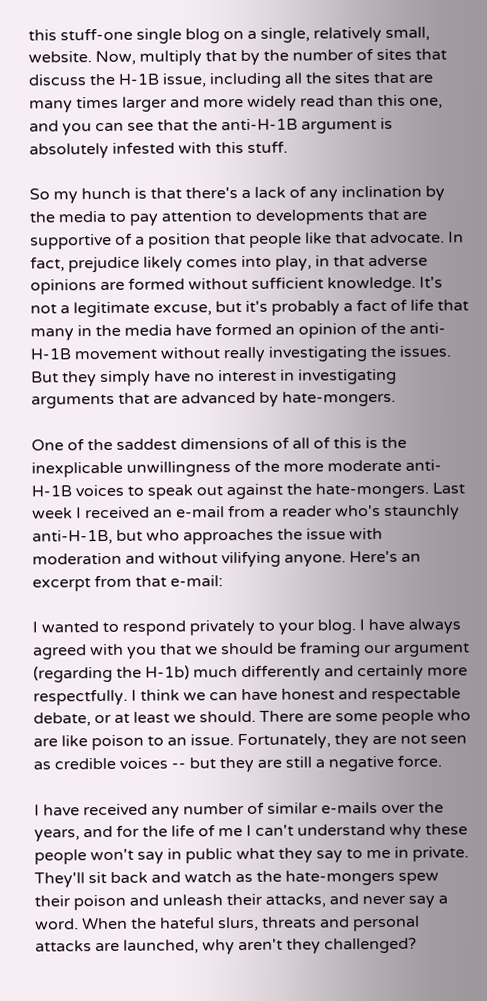this stuff-one single blog on a single, relatively small, website. Now, multiply that by the number of sites that discuss the H-1B issue, including all the sites that are many times larger and more widely read than this one, and you can see that the anti-H-1B argument is absolutely infested with this stuff.

So my hunch is that there's a lack of any inclination by the media to pay attention to developments that are supportive of a position that people like that advocate. In fact, prejudice likely comes into play, in that adverse opinions are formed without sufficient knowledge. It's not a legitimate excuse, but it's probably a fact of life that many in the media have formed an opinion of the anti-H-1B movement without really investigating the issues. But they simply have no interest in investigating arguments that are advanced by hate-mongers.

One of the saddest dimensions of all of this is the inexplicable unwillingness of the more moderate anti-H-1B voices to speak out against the hate-mongers. Last week I received an e-mail from a reader who's staunchly anti-H-1B, but who approaches the issue with moderation and without vilifying anyone. Here's an excerpt from that e-mail:

I wanted to respond privately to your blog. I have always agreed with you that we should be framing our argument (regarding the H-1b) much differently and certainly more respectfully. I think we can have honest and respectable debate, or at least we should. There are some people who are like poison to an issue. Fortunately, they are not seen as credible voices -- but they are still a negative force.

I have received any number of similar e-mails over the years, and for the life of me I can't understand why these people won't say in public what they say to me in private. They'll sit back and watch as the hate-mongers spew their poison and unleash their attacks, and never say a word. When the hateful slurs, threats and personal attacks are launched, why aren't they challenged?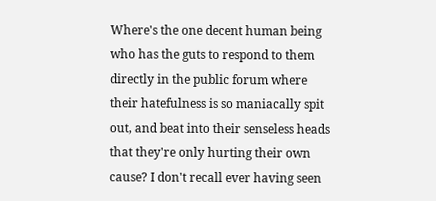Where's the one decent human being who has the guts to respond to them directly in the public forum where their hatefulness is so maniacally spit out, and beat into their senseless heads that they're only hurting their own cause? I don't recall ever having seen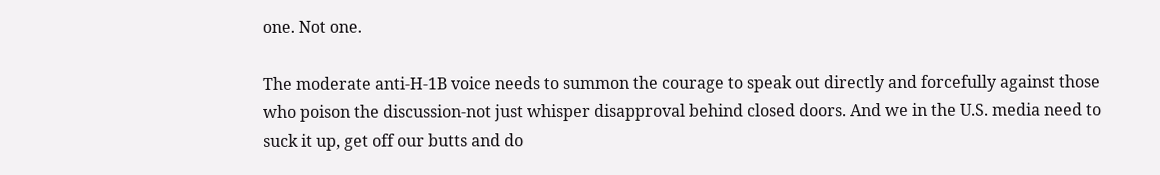one. Not one.

The moderate anti-H-1B voice needs to summon the courage to speak out directly and forcefully against those who poison the discussion-not just whisper disapproval behind closed doors. And we in the U.S. media need to suck it up, get off our butts and do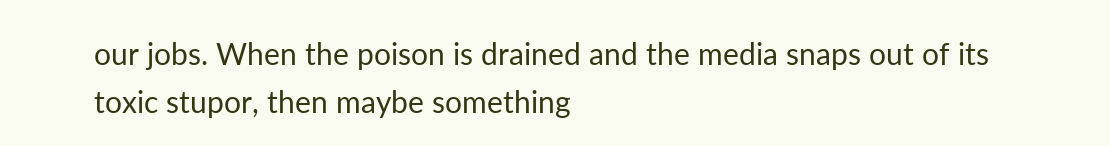our jobs. When the poison is drained and the media snaps out of its toxic stupor, then maybe something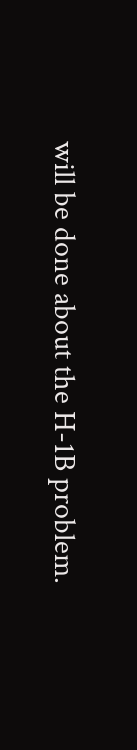will be done about the H-1B problem.